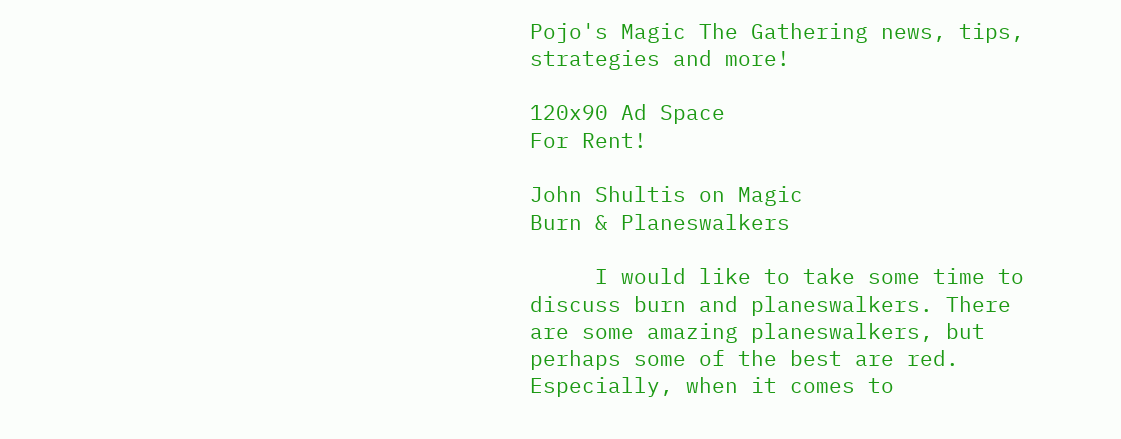Pojo's Magic The Gathering news, tips, strategies and more!

120x90 Ad Space
For Rent!

John Shultis on Magic
Burn & Planeswalkers

     I would like to take some time to discuss burn and planeswalkers. There are some amazing planeswalkers, but perhaps some of the best are red. Especially, when it comes to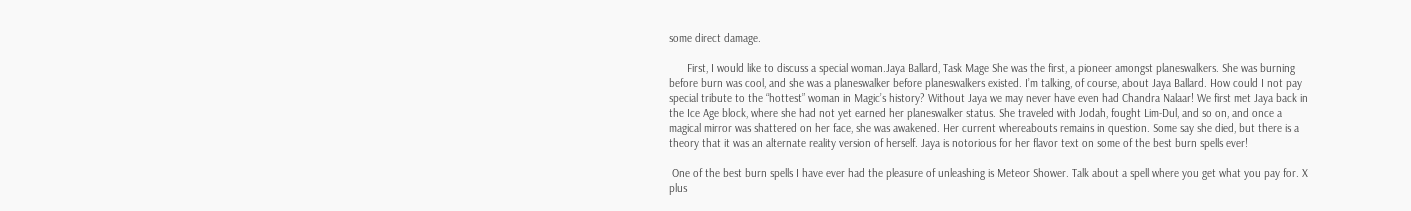some direct damage.

      First, I would like to discuss a special woman.Jaya Ballard, Task Mage She was the first, a pioneer amongst planeswalkers. She was burning before burn was cool, and she was a planeswalker before planeswalkers existed. I’m talking, of course, about Jaya Ballard. How could I not pay special tribute to the “hottest” woman in Magic’s history? Without Jaya we may never have even had Chandra Nalaar! We first met Jaya back in the Ice Age block, where she had not yet earned her planeswalker status. She traveled with Jodah, fought Lim-Dul, and so on, and once a magical mirror was shattered on her face, she was awakened. Her current whereabouts remains in question. Some say she died, but there is a theory that it was an alternate reality version of herself. Jaya is notorious for her flavor text on some of the best burn spells ever!

 One of the best burn spells I have ever had the pleasure of unleashing is Meteor Shower. Talk about a spell where you get what you pay for. X plus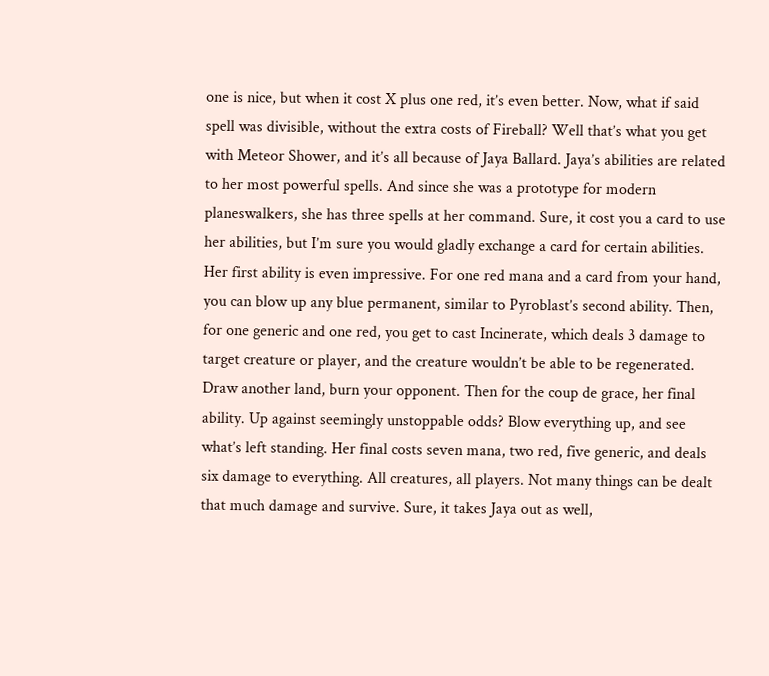one is nice, but when it cost X plus one red, it’s even better. Now, what if said spell was divisible, without the extra costs of Fireball? Well that’s what you get with Meteor Shower, and it’s all because of Jaya Ballard. Jaya’s abilities are related to her most powerful spells. And since she was a prototype for modern planeswalkers, she has three spells at her command. Sure, it cost you a card to use her abilities, but I’m sure you would gladly exchange a card for certain abilities. Her first ability is even impressive. For one red mana and a card from your hand, you can blow up any blue permanent, similar to Pyroblast’s second ability. Then, for one generic and one red, you get to cast Incinerate, which deals 3 damage to target creature or player, and the creature wouldn’t be able to be regenerated. Draw another land, burn your opponent. Then for the coup de grace, her final ability. Up against seemingly unstoppable odds? Blow everything up, and see what’s left standing. Her final costs seven mana, two red, five generic, and deals six damage to everything. All creatures, all players. Not many things can be dealt that much damage and survive. Sure, it takes Jaya out as well,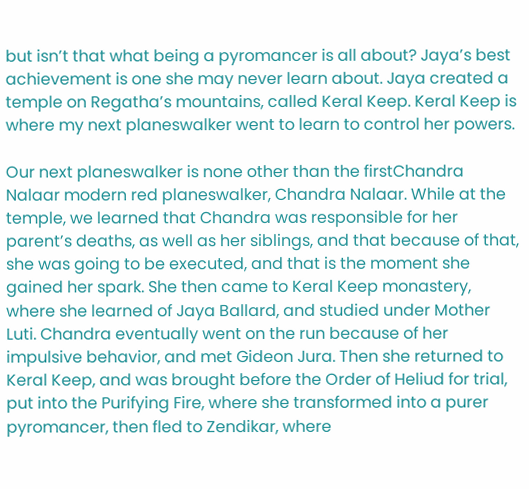but isn’t that what being a pyromancer is all about? Jaya’s best achievement is one she may never learn about. Jaya created a temple on Regatha’s mountains, called Keral Keep. Keral Keep is where my next planeswalker went to learn to control her powers.

Our next planeswalker is none other than the firstChandra Nalaar modern red planeswalker, Chandra Nalaar. While at the temple, we learned that Chandra was responsible for her parent’s deaths, as well as her siblings, and that because of that, she was going to be executed, and that is the moment she gained her spark. She then came to Keral Keep monastery, where she learned of Jaya Ballard, and studied under Mother Luti. Chandra eventually went on the run because of her impulsive behavior, and met Gideon Jura. Then she returned to Keral Keep, and was brought before the Order of Heliud for trial, put into the Purifying Fire, where she transformed into a purer pyromancer, then fled to Zendikar, where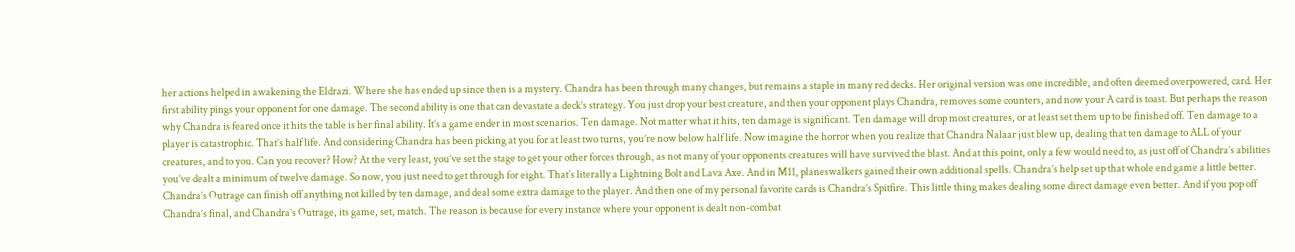her actions helped in awakening the Eldrazi. Where she has ended up since then is a mystery. Chandra has been through many changes, but remains a staple in many red decks. Her original version was one incredible, and often deemed overpowered, card. Her first ability pings your opponent for one damage. The second ability is one that can devastate a deck’s strategy. You just drop your best creature, and then your opponent plays Chandra, removes some counters, and now your A card is toast. But perhaps the reason why Chandra is feared once it hits the table is her final ability. It’s a game ender in most scenarios. Ten damage. Not matter what it hits, ten damage is significant. Ten damage will drop most creatures, or at least set them up to be finished off. Ten damage to a player is catastrophic. That’s half life. And considering Chandra has been picking at you for at least two turns, you’re now below half life. Now imagine the horror when you realize that Chandra Nalaar just blew up, dealing that ten damage to ALL of your creatures, and to you. Can you recover? How? At the very least, you’ve set the stage to get your other forces through, as not many of your opponents creatures will have survived the blast. And at this point, only a few would need to, as just off of Chandra’s abilities you’ve dealt a minimum of twelve damage. So now, you just need to get through for eight. That’s literally a Lightning Bolt and Lava Axe. And in M11, planeswalkers gained their own additional spells. Chandra’s help set up that whole end game a little better. Chandra’s Outrage can finish off anything not killed by ten damage, and deal some extra damage to the player. And then one of my personal favorite cards is Chandra’s Spitfire. This little thing makes dealing some direct damage even better. And if you pop off Chandra’s final, and Chandra’s Outrage, its game, set, match. The reason is because for every instance where your opponent is dealt non-combat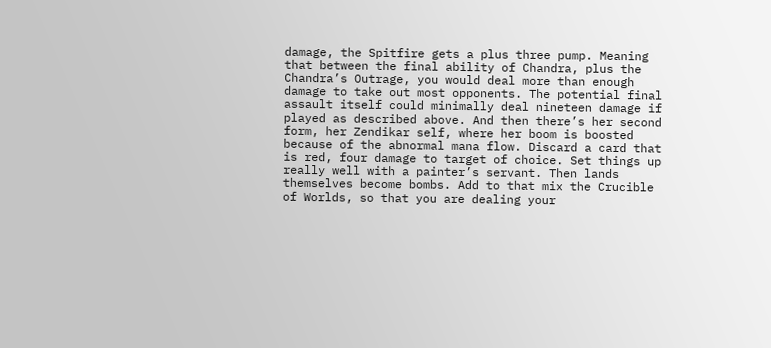damage, the Spitfire gets a plus three pump. Meaning that between the final ability of Chandra, plus the Chandra’s Outrage, you would deal more than enough damage to take out most opponents. The potential final assault itself could minimally deal nineteen damage if played as described above. And then there’s her second form, her Zendikar self, where her boom is boosted because of the abnormal mana flow. Discard a card that is red, four damage to target of choice. Set things up really well with a painter’s servant. Then lands themselves become bombs. Add to that mix the Crucible of Worlds, so that you are dealing your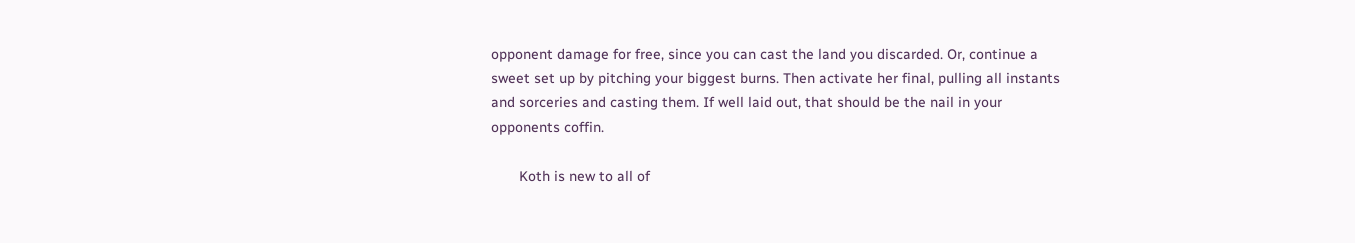opponent damage for free, since you can cast the land you discarded. Or, continue a sweet set up by pitching your biggest burns. Then activate her final, pulling all instants and sorceries and casting them. If well laid out, that should be the nail in your opponents coffin.

       Koth is new to all of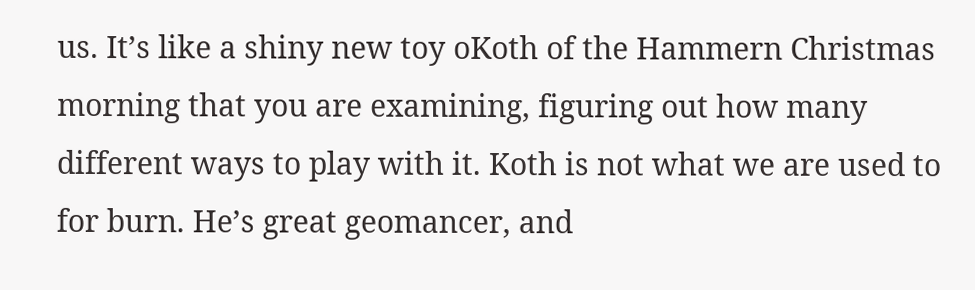us. It’s like a shiny new toy oKoth of the Hammern Christmas morning that you are examining, figuring out how many different ways to play with it. Koth is not what we are used to for burn. He’s great geomancer, and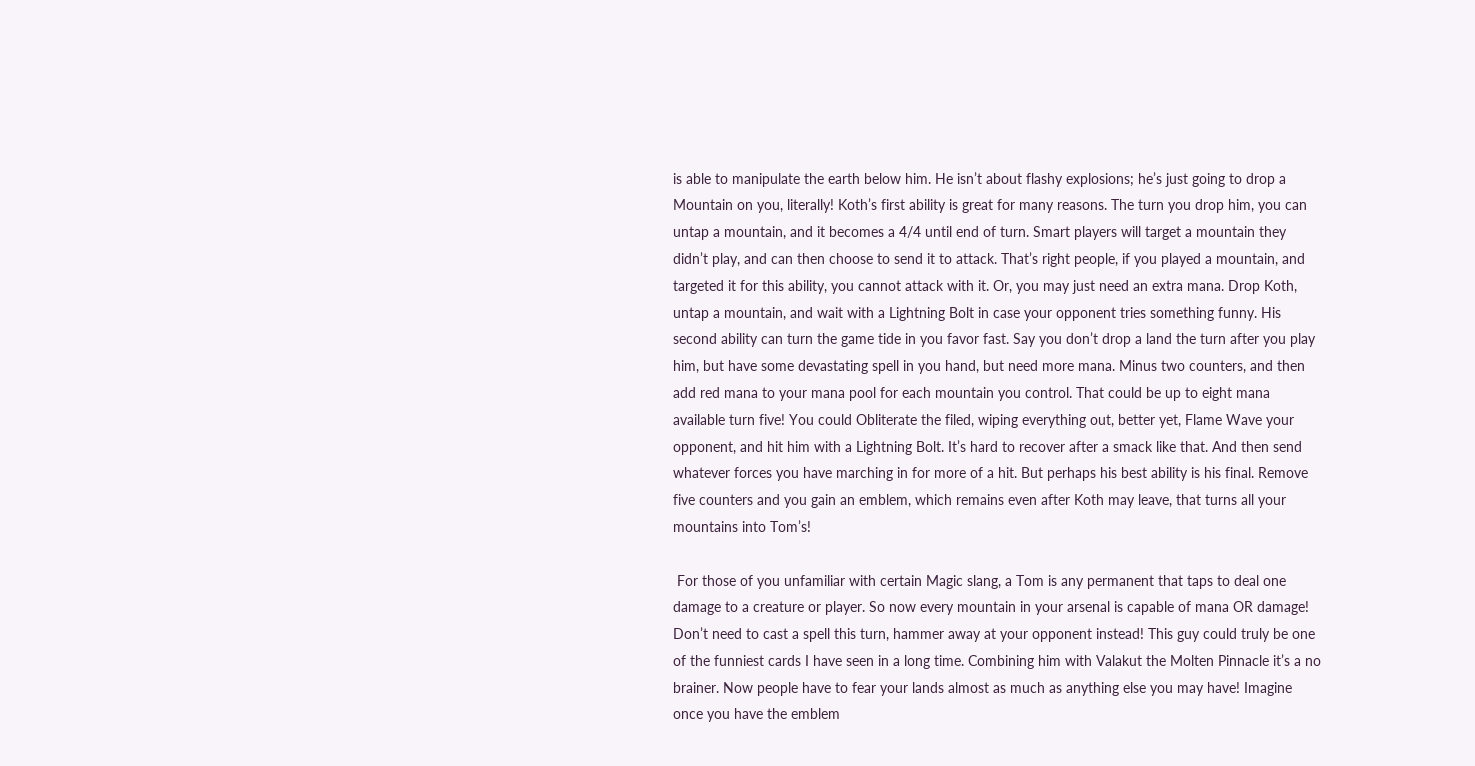is able to manipulate the earth below him. He isn’t about flashy explosions; he’s just going to drop a Mountain on you, literally! Koth’s first ability is great for many reasons. The turn you drop him, you can untap a mountain, and it becomes a 4/4 until end of turn. Smart players will target a mountain they didn’t play, and can then choose to send it to attack. That’s right people, if you played a mountain, and targeted it for this ability, you cannot attack with it. Or, you may just need an extra mana. Drop Koth, untap a mountain, and wait with a Lightning Bolt in case your opponent tries something funny. His second ability can turn the game tide in you favor fast. Say you don’t drop a land the turn after you play him, but have some devastating spell in you hand, but need more mana. Minus two counters, and then add red mana to your mana pool for each mountain you control. That could be up to eight mana available turn five! You could Obliterate the filed, wiping everything out, better yet, Flame Wave your opponent, and hit him with a Lightning Bolt. It’s hard to recover after a smack like that. And then send whatever forces you have marching in for more of a hit. But perhaps his best ability is his final. Remove five counters and you gain an emblem, which remains even after Koth may leave, that turns all your mountains into Tom’s!

 For those of you unfamiliar with certain Magic slang, a Tom is any permanent that taps to deal one damage to a creature or player. So now every mountain in your arsenal is capable of mana OR damage! Don’t need to cast a spell this turn, hammer away at your opponent instead! This guy could truly be one of the funniest cards I have seen in a long time. Combining him with Valakut the Molten Pinnacle it’s a no brainer. Now people have to fear your lands almost as much as anything else you may have! Imagine once you have the emblem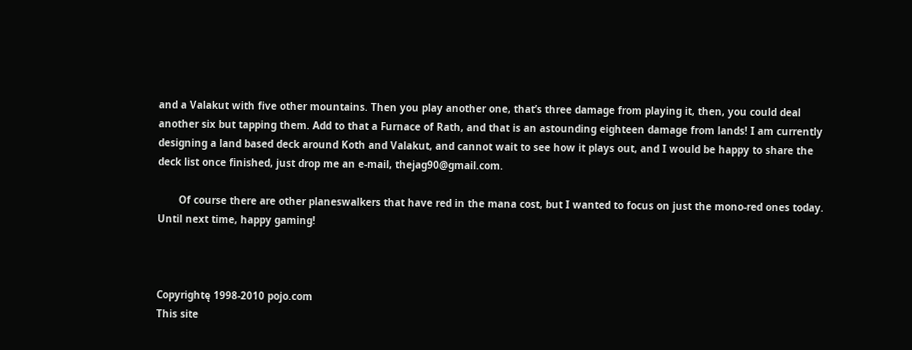and a Valakut with five other mountains. Then you play another one, that’s three damage from playing it, then, you could deal another six but tapping them. Add to that a Furnace of Rath, and that is an astounding eighteen damage from lands! I am currently designing a land based deck around Koth and Valakut, and cannot wait to see how it plays out, and I would be happy to share the deck list once finished, just drop me an e-mail, thejag90@gmail.com.

       Of course there are other planeswalkers that have red in the mana cost, but I wanted to focus on just the mono-red ones today. Until next time, happy gaming!



Copyrightę 1998-2010 pojo.com
This site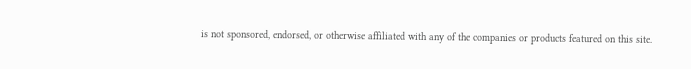is not sponsored, endorsed, or otherwise affiliated with any of the companies or products featured on this site.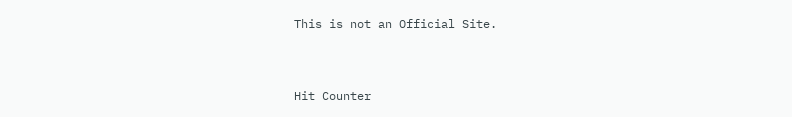This is not an Official Site.


Hit Counter